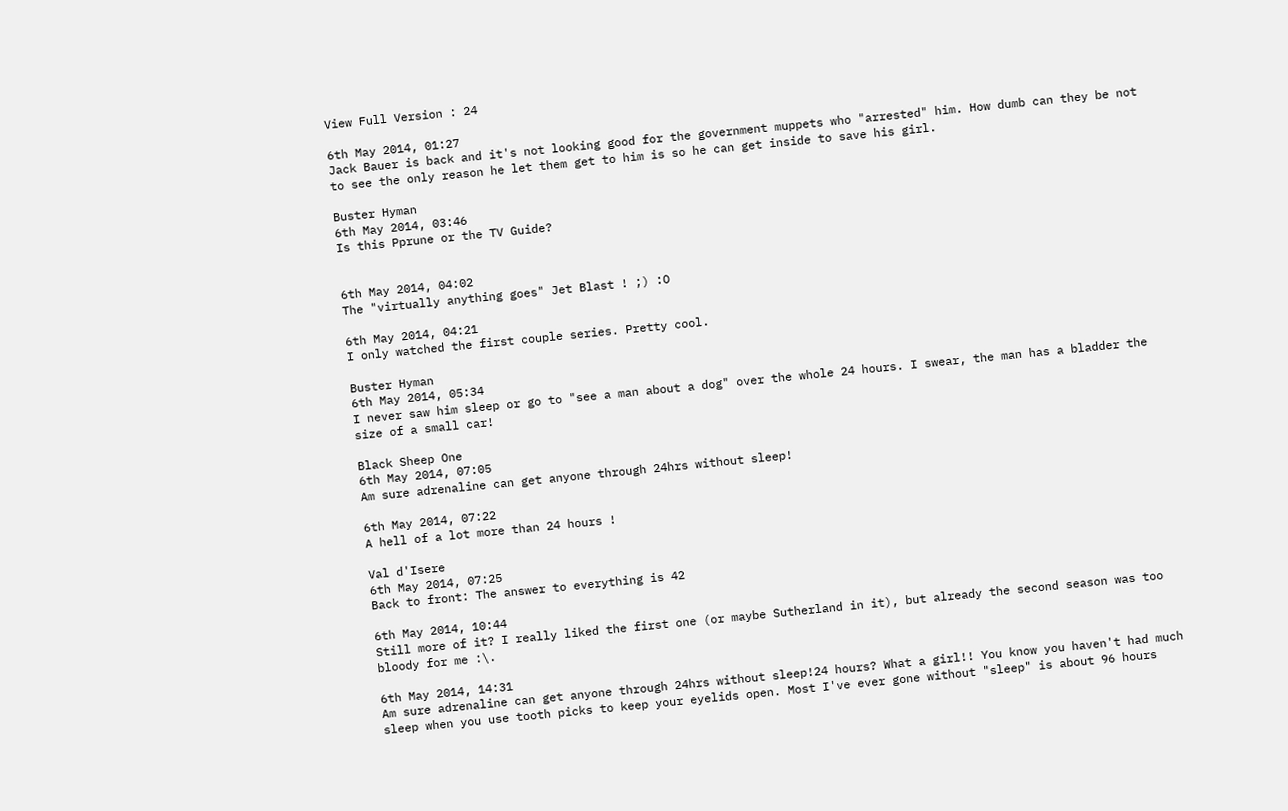View Full Version : 24

6th May 2014, 01:27
Jack Bauer is back and it's not looking good for the government muppets who "arrested" him. How dumb can they be not to see the only reason he let them get to him is so he can get inside to save his girl.

Buster Hyman
6th May 2014, 03:46
Is this Pprune or the TV Guide?


6th May 2014, 04:02
The "virtually anything goes" Jet Blast ! ;) :O

6th May 2014, 04:21
I only watched the first couple series. Pretty cool.

Buster Hyman
6th May 2014, 05:34
I never saw him sleep or go to "see a man about a dog" over the whole 24 hours. I swear, the man has a bladder the size of a small car!

Black Sheep One
6th May 2014, 07:05
Am sure adrenaline can get anyone through 24hrs without sleep!

6th May 2014, 07:22
A hell of a lot more than 24 hours !

Val d'Isere
6th May 2014, 07:25
Back to front: The answer to everything is 42

6th May 2014, 10:44
Still more of it? I really liked the first one (or maybe Sutherland in it), but already the second season was too bloody for me :\.

6th May 2014, 14:31
Am sure adrenaline can get anyone through 24hrs without sleep!24 hours? What a girl!! You know you haven't had much sleep when you use tooth picks to keep your eyelids open. Most I've ever gone without "sleep" is about 96 hours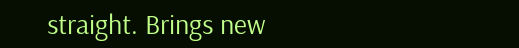straight. Brings new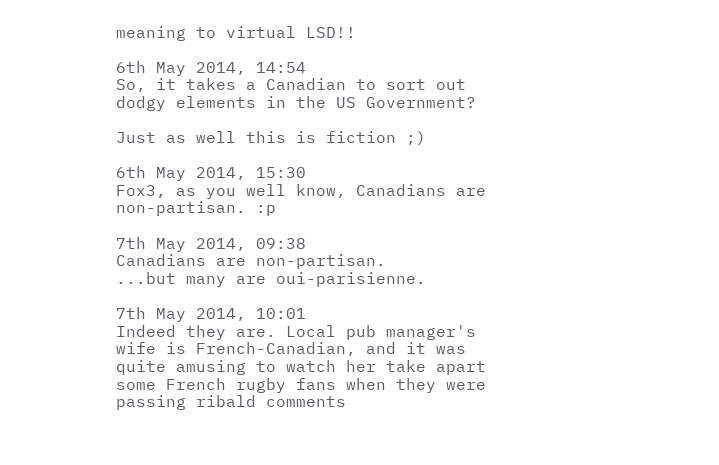meaning to virtual LSD!!

6th May 2014, 14:54
So, it takes a Canadian to sort out dodgy elements in the US Government?

Just as well this is fiction ;)

6th May 2014, 15:30
Fox3, as you well know, Canadians are non-partisan. :p

7th May 2014, 09:38
Canadians are non-partisan.
...but many are oui-parisienne.

7th May 2014, 10:01
Indeed they are. Local pub manager's wife is French-Canadian, and it was quite amusing to watch her take apart some French rugby fans when they were passing ribald comments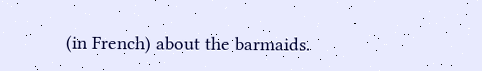(in French) about the barmaids.